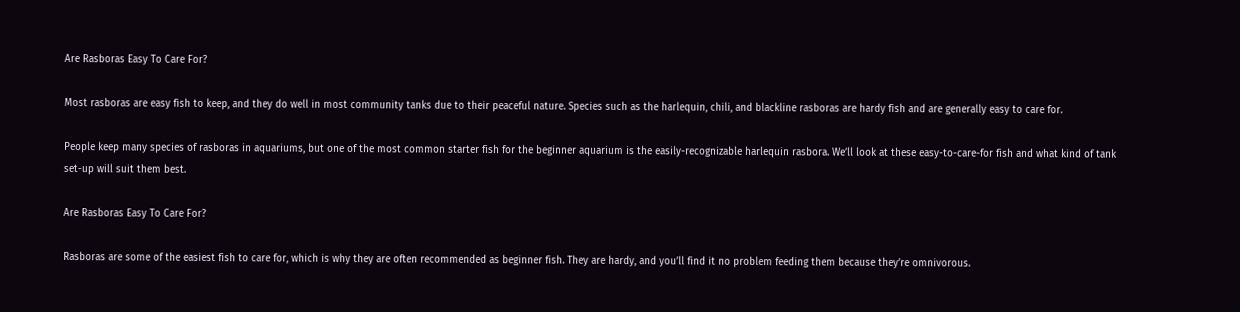Are Rasboras Easy To Care For?

Most rasboras are easy fish to keep, and they do well in most community tanks due to their peaceful nature. Species such as the harlequin, chili, and blackline rasboras are hardy fish and are generally easy to care for.

People keep many species of rasboras in aquariums, but one of the most common starter fish for the beginner aquarium is the easily-recognizable harlequin rasbora. We’ll look at these easy-to-care-for fish and what kind of tank set-up will suit them best.

Are Rasboras Easy To Care For?

Rasboras are some of the easiest fish to care for, which is why they are often recommended as beginner fish. They are hardy, and you’ll find it no problem feeding them because they’re omnivorous.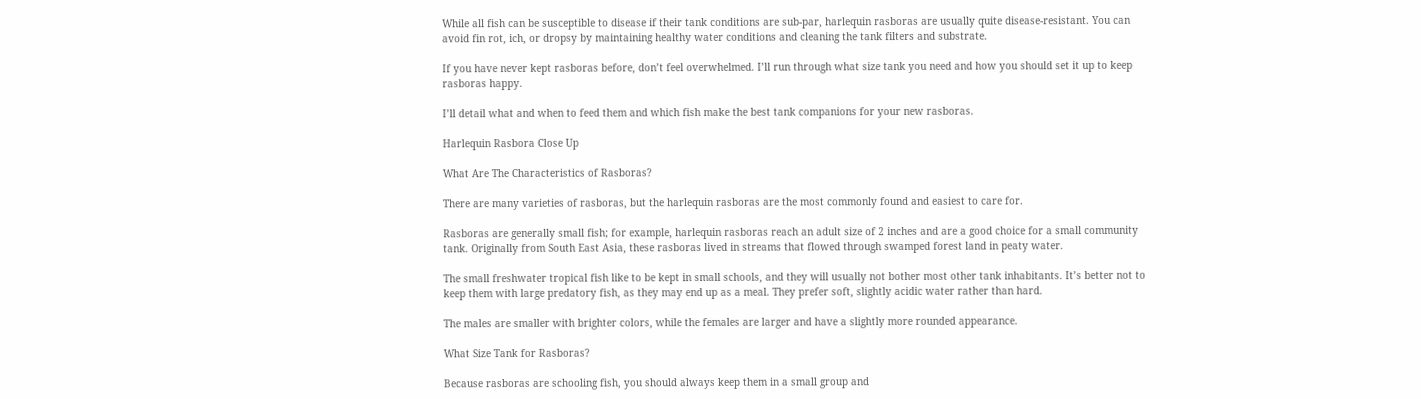While all fish can be susceptible to disease if their tank conditions are sub-par, harlequin rasboras are usually quite disease-resistant. You can avoid fin rot, ich, or dropsy by maintaining healthy water conditions and cleaning the tank filters and substrate.

If you have never kept rasboras before, don’t feel overwhelmed. I’ll run through what size tank you need and how you should set it up to keep rasboras happy.

I’ll detail what and when to feed them and which fish make the best tank companions for your new rasboras.

Harlequin Rasbora Close Up

What Are The Characteristics of Rasboras?

There are many varieties of rasboras, but the harlequin rasboras are the most commonly found and easiest to care for.

Rasboras are generally small fish; for example, harlequin rasboras reach an adult size of 2 inches and are a good choice for a small community tank. Originally from South East Asia, these rasboras lived in streams that flowed through swamped forest land in peaty water.

The small freshwater tropical fish like to be kept in small schools, and they will usually not bother most other tank inhabitants. It’s better not to keep them with large predatory fish, as they may end up as a meal. They prefer soft, slightly acidic water rather than hard.

The males are smaller with brighter colors, while the females are larger and have a slightly more rounded appearance.

What Size Tank for Rasboras?

Because rasboras are schooling fish, you should always keep them in a small group and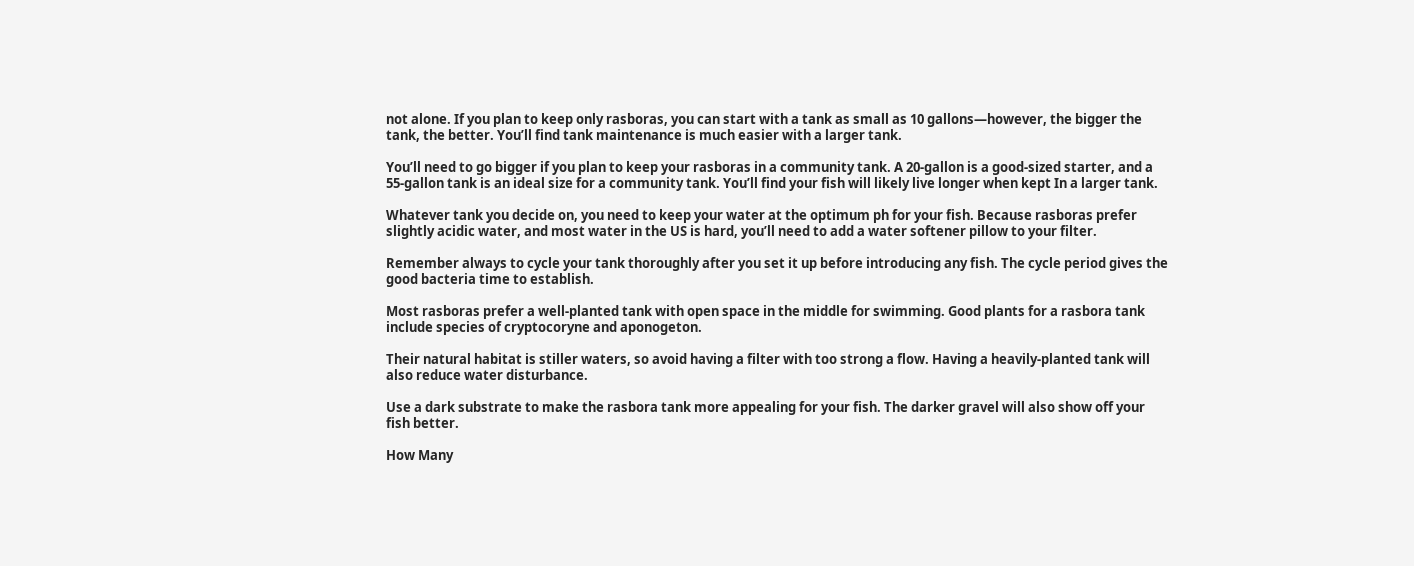not alone. If you plan to keep only rasboras, you can start with a tank as small as 10 gallons—however, the bigger the tank, the better. You’ll find tank maintenance is much easier with a larger tank.

You’ll need to go bigger if you plan to keep your rasboras in a community tank. A 20-gallon is a good-sized starter, and a 55-gallon tank is an ideal size for a community tank. You’ll find your fish will likely live longer when kept In a larger tank.

Whatever tank you decide on, you need to keep your water at the optimum ph for your fish. Because rasboras prefer slightly acidic water, and most water in the US is hard, you’ll need to add a water softener pillow to your filter.

Remember always to cycle your tank thoroughly after you set it up before introducing any fish. The cycle period gives the good bacteria time to establish.

Most rasboras prefer a well-planted tank with open space in the middle for swimming. Good plants for a rasbora tank include species of cryptocoryne and aponogeton.

Their natural habitat is stiller waters, so avoid having a filter with too strong a flow. Having a heavily-planted tank will also reduce water disturbance.

Use a dark substrate to make the rasbora tank more appealing for your fish. The darker gravel will also show off your fish better.

How Many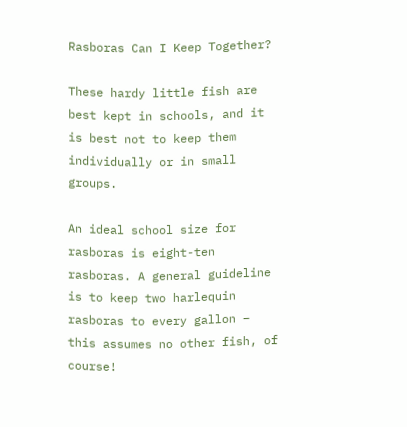Rasboras Can I Keep Together?

These hardy little fish are best kept in schools, and it is best not to keep them individually or in small groups.

An ideal school size for rasboras is eight-ten rasboras. A general guideline is to keep two harlequin rasboras to every gallon – this assumes no other fish, of course!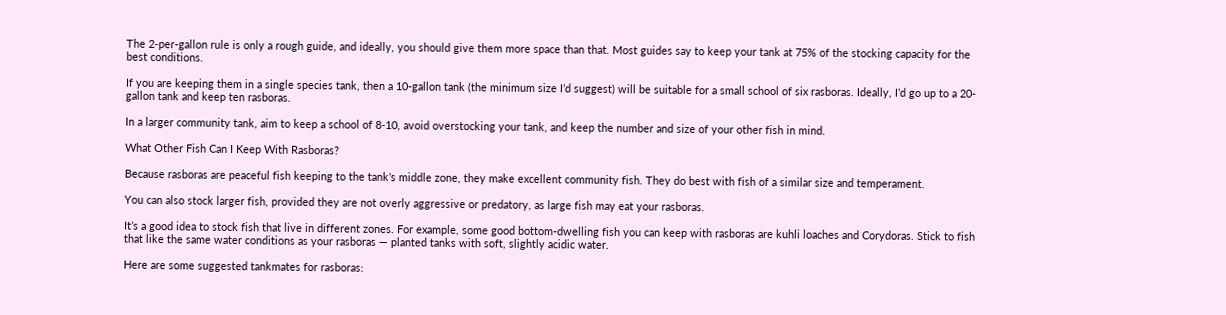The 2-per-gallon rule is only a rough guide, and ideally, you should give them more space than that. Most guides say to keep your tank at 75% of the stocking capacity for the best conditions.

If you are keeping them in a single species tank, then a 10-gallon tank (the minimum size I’d suggest) will be suitable for a small school of six rasboras. Ideally, I’d go up to a 20-gallon tank and keep ten rasboras.

In a larger community tank, aim to keep a school of 8-10, avoid overstocking your tank, and keep the number and size of your other fish in mind.

What Other Fish Can I Keep With Rasboras?

Because rasboras are peaceful fish keeping to the tank’s middle zone, they make excellent community fish. They do best with fish of a similar size and temperament.

You can also stock larger fish, provided they are not overly aggressive or predatory, as large fish may eat your rasboras.

It’s a good idea to stock fish that live in different zones. For example, some good bottom-dwelling fish you can keep with rasboras are kuhli loaches and Corydoras. Stick to fish that like the same water conditions as your rasboras — planted tanks with soft, slightly acidic water.

Here are some suggested tankmates for rasboras: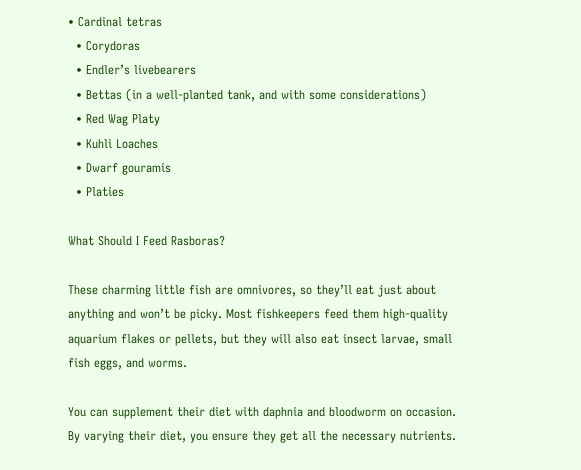• Cardinal tetras
  • Corydoras
  • Endler’s livebearers
  • Bettas (in a well-planted tank, and with some considerations)
  • Red Wag Platy
  • Kuhli Loaches
  • Dwarf gouramis
  • Platies

What Should I Feed Rasboras?

These charming little fish are omnivores, so they’ll eat just about anything and won’t be picky. Most fishkeepers feed them high-quality aquarium flakes or pellets, but they will also eat insect larvae, small fish eggs, and worms.

You can supplement their diet with daphnia and bloodworm on occasion. By varying their diet, you ensure they get all the necessary nutrients.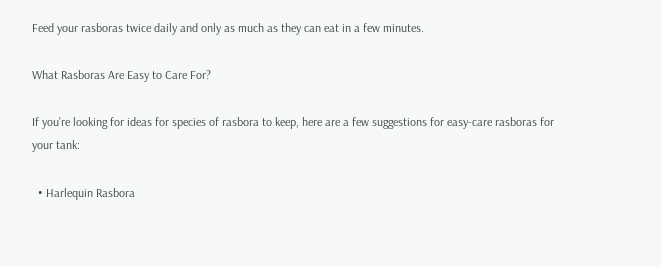Feed your rasboras twice daily and only as much as they can eat in a few minutes.

What Rasboras Are Easy to Care For?

If you’re looking for ideas for species of rasbora to keep, here are a few suggestions for easy-care rasboras for your tank:

  • Harlequin Rasbora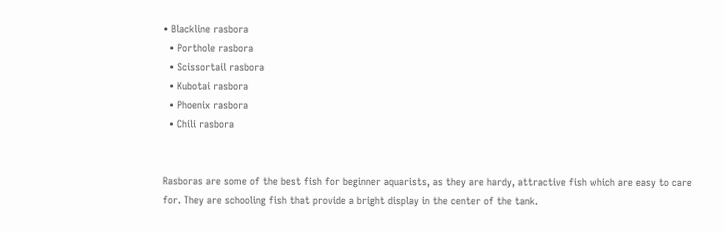• Blackline rasbora
  • Porthole rasbora
  • Scissortail rasbora
  • Kubotai rasbora
  • Phoenix rasbora
  • Chili rasbora


Rasboras are some of the best fish for beginner aquarists, as they are hardy, attractive fish which are easy to care for. They are schooling fish that provide a bright display in the center of the tank.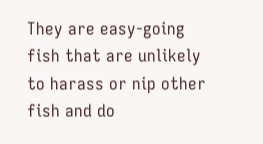They are easy-going fish that are unlikely to harass or nip other fish and do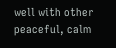well with other peaceful, calm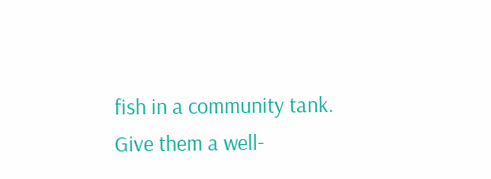fish in a community tank. Give them a well-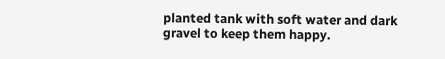planted tank with soft water and dark gravel to keep them happy.